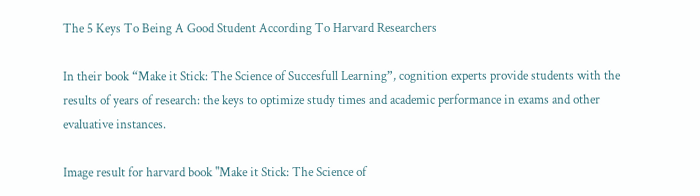The 5 Keys To Being A Good Student According To Harvard Researchers

In their book “Make it Stick: The Science of Succesfull Learning”, cognition experts provide students with the results of years of research: the keys to optimize study times and academic performance in exams and other evaluative instances.

Image result for harvard book "Make it Stick: The Science of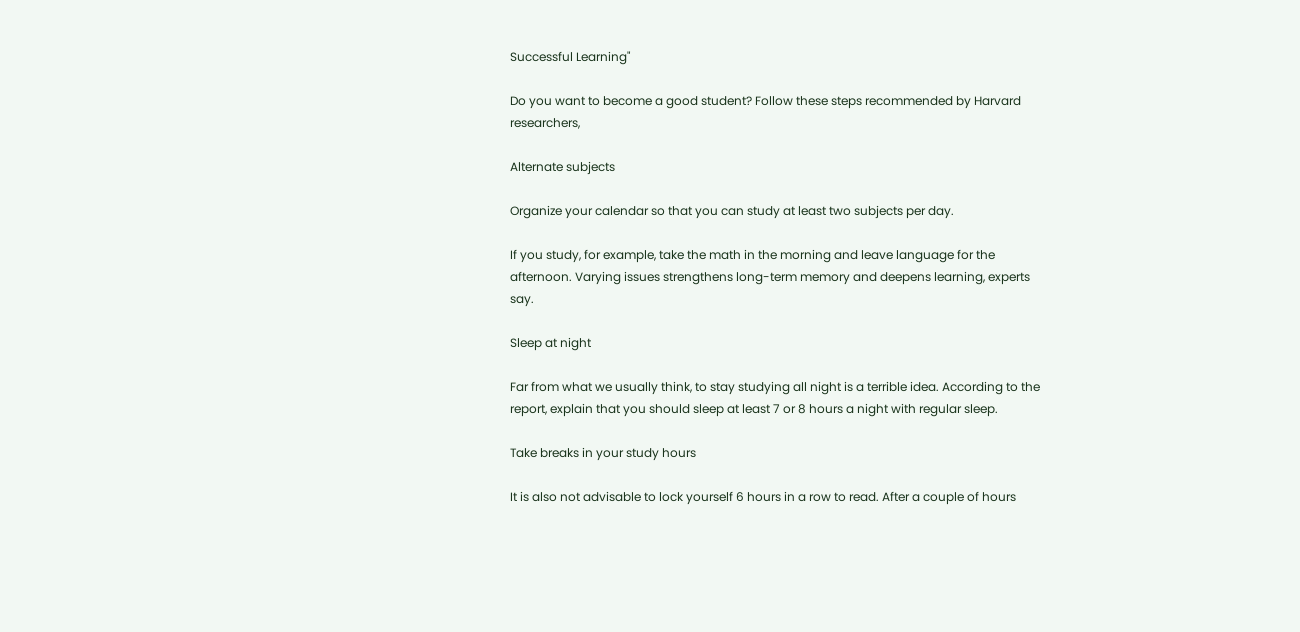Successful Learning"

Do you want to become a good student? Follow these steps recommended by Harvard researchers,

Alternate subjects

Organize your calendar so that you can study at least two subjects per day.

If you study, for example, take the math in the morning and leave language for the afternoon. Varying issues strengthens long-term memory and deepens learning, experts say.

Sleep at night

Far from what we usually think, to stay studying all night is a terrible idea. According to the report, explain that you should sleep at least 7 or 8 hours a night with regular sleep.

Take breaks in your study hours

It is also not advisable to lock yourself 6 hours in a row to read. After a couple of hours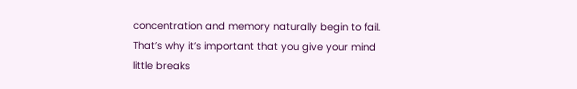concentration and memory naturally begin to fail. That’s why it’s important that you give your mind little breaks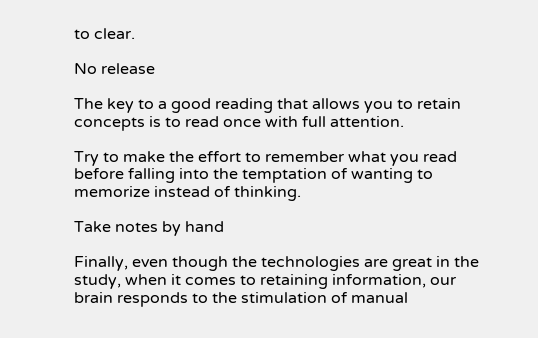to clear.

No release

The key to a good reading that allows you to retain concepts is to read once with full attention.

Try to make the effort to remember what you read before falling into the temptation of wanting to memorize instead of thinking.

Take notes by hand

Finally, even though the technologies are great in the study, when it comes to retaining information, our brain responds to the stimulation of manual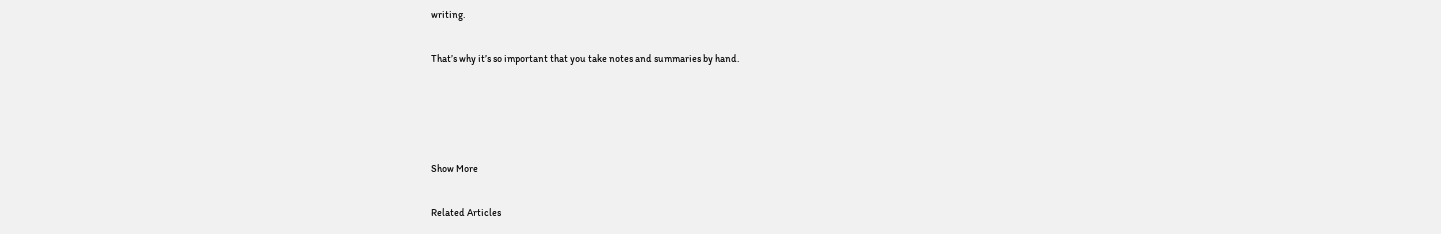writing.

That’s why it’s so important that you take notes and summaries by hand.




Show More

Related Articles